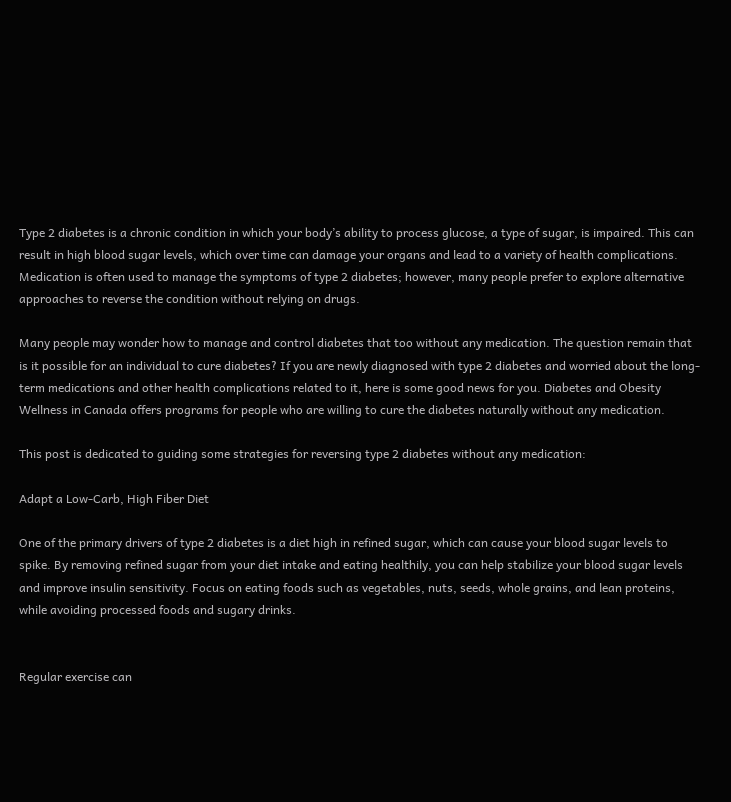Type 2 diabetes is a chronic condition in which your body’s ability to process glucose, a type of sugar, is impaired. This can result in high blood sugar levels, which over time can damage your organs and lead to a variety of health complications. Medication is often used to manage the symptoms of type 2 diabetes; however, many people prefer to explore alternative approaches to reverse the condition without relying on drugs.

Many people may wonder how to manage and control diabetes that too without any medication. The question remain that is it possible for an individual to cure diabetes? If you are newly diagnosed with type 2 diabetes and worried about the long-term medications and other health complications related to it, here is some good news for you. Diabetes and Obesity Wellness in Canada offers programs for people who are willing to cure the diabetes naturally without any medication.

This post is dedicated to guiding some strategies for reversing type 2 diabetes without any medication:

Adapt a Low-Carb, High Fiber Diet

One of the primary drivers of type 2 diabetes is a diet high in refined sugar, which can cause your blood sugar levels to spike. By removing refined sugar from your diet intake and eating healthily, you can help stabilize your blood sugar levels and improve insulin sensitivity. Focus on eating foods such as vegetables, nuts, seeds, whole grains, and lean proteins, while avoiding processed foods and sugary drinks.


Regular exercise can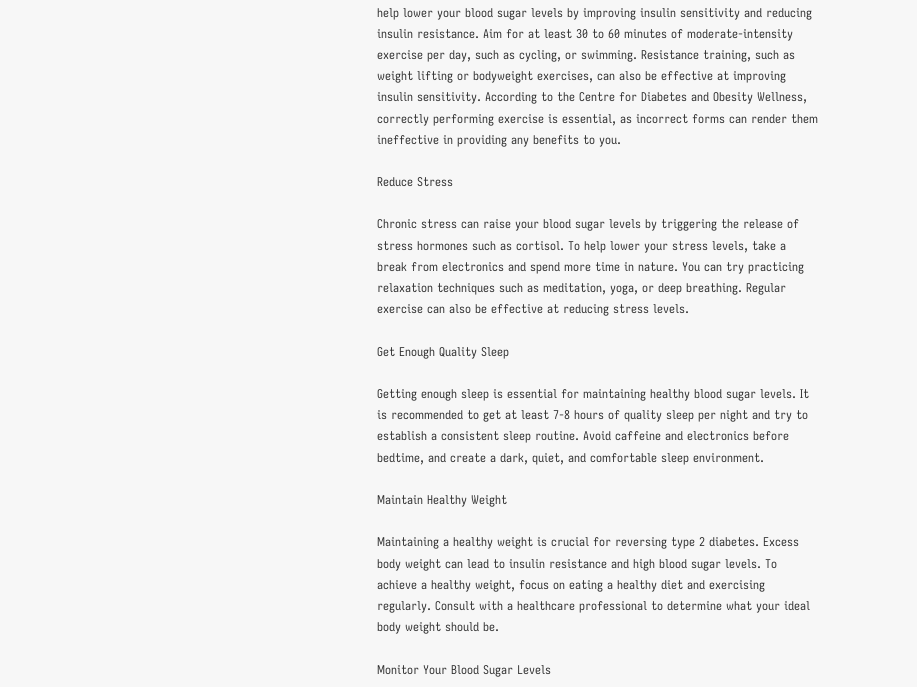help lower your blood sugar levels by improving insulin sensitivity and reducing insulin resistance. Aim for at least 30 to 60 minutes of moderate-intensity exercise per day, such as cycling, or swimming. Resistance training, such as weight lifting or bodyweight exercises, can also be effective at improving insulin sensitivity. According to the Centre for Diabetes and Obesity Wellness, correctly performing exercise is essential, as incorrect forms can render them ineffective in providing any benefits to you.

Reduce Stress

Chronic stress can raise your blood sugar levels by triggering the release of stress hormones such as cortisol. To help lower your stress levels, take a break from electronics and spend more time in nature. You can try practicing relaxation techniques such as meditation, yoga, or deep breathing. Regular exercise can also be effective at reducing stress levels.

Get Enough Quality Sleep

Getting enough sleep is essential for maintaining healthy blood sugar levels. It is recommended to get at least 7-8 hours of quality sleep per night and try to establish a consistent sleep routine. Avoid caffeine and electronics before bedtime, and create a dark, quiet, and comfortable sleep environment.

Maintain Healthy Weight

Maintaining a healthy weight is crucial for reversing type 2 diabetes. Excess body weight can lead to insulin resistance and high blood sugar levels. To achieve a healthy weight, focus on eating a healthy diet and exercising regularly. Consult with a healthcare professional to determine what your ideal body weight should be.

Monitor Your Blood Sugar Levels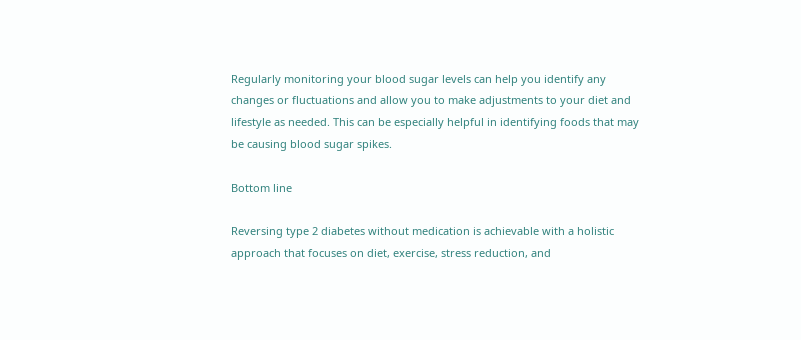Regularly monitoring your blood sugar levels can help you identify any changes or fluctuations and allow you to make adjustments to your diet and lifestyle as needed. This can be especially helpful in identifying foods that may be causing blood sugar spikes.

Bottom line

Reversing type 2 diabetes without medication is achievable with a holistic approach that focuses on diet, exercise, stress reduction, and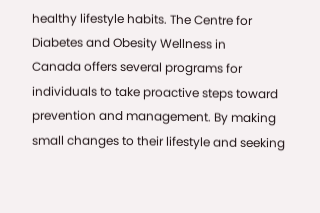healthy lifestyle habits. The Centre for Diabetes and Obesity Wellness in
Canada offers several programs for individuals to take proactive steps toward prevention and management. By making small changes to their lifestyle and seeking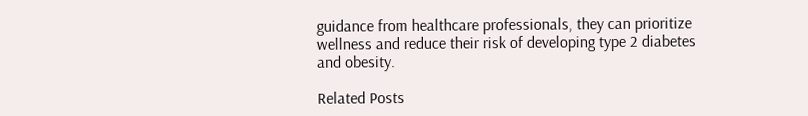guidance from healthcare professionals, they can prioritize wellness and reduce their risk of developing type 2 diabetes and obesity.

Related Posts